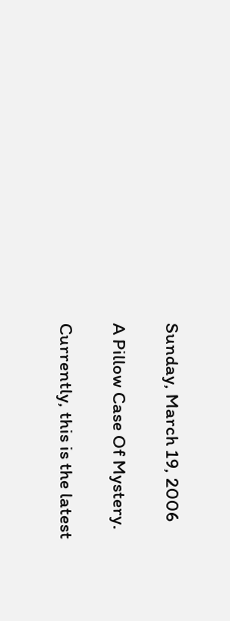Sunday, March 19, 2006

A Pillow Case Of Mystery.

Currently, this is the latest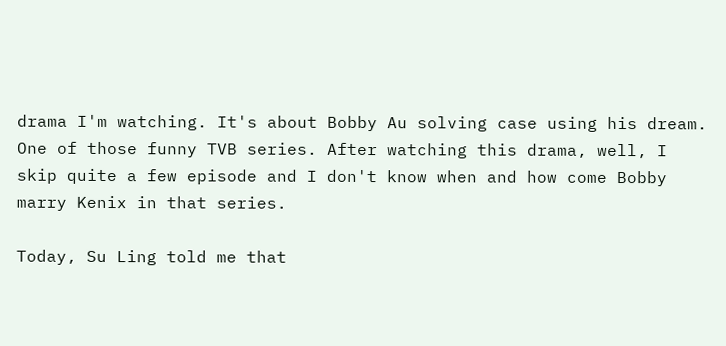drama I'm watching. It's about Bobby Au solving case using his dream. One of those funny TVB series. After watching this drama, well, I skip quite a few episode and I don't know when and how come Bobby marry Kenix in that series.

Today, Su Ling told me that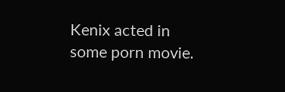Kenix acted in some porn movie.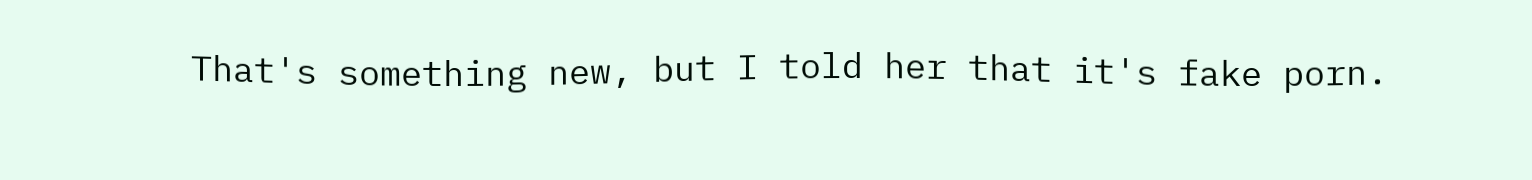That's something new, but I told her that it's fake porn.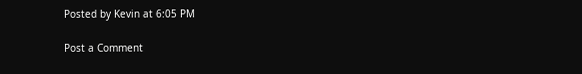Posted by Kevin at 6:05 PM

Post a Comment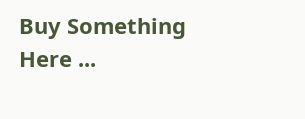Buy Something Here ...